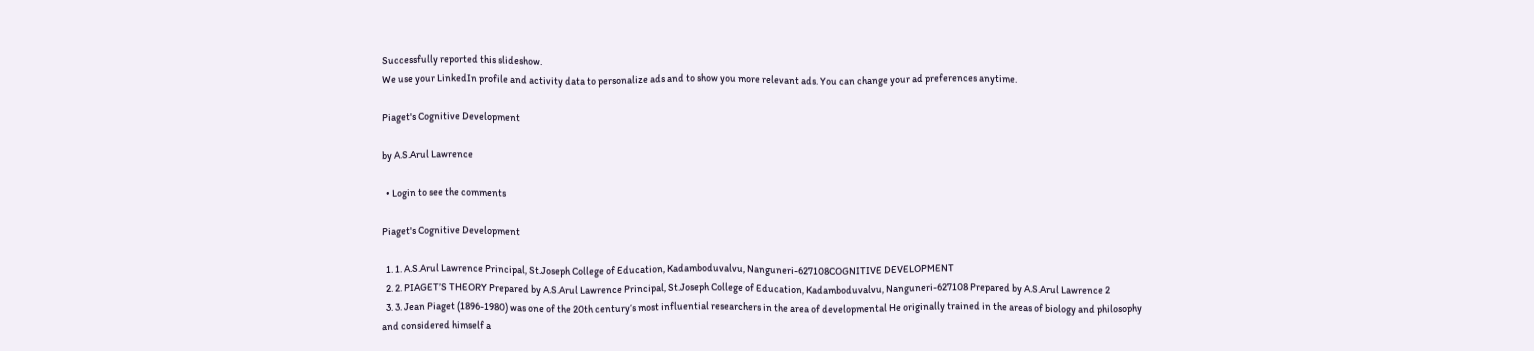Successfully reported this slideshow.
We use your LinkedIn profile and activity data to personalize ads and to show you more relevant ads. You can change your ad preferences anytime.

Piaget's Cognitive Development

by A.S.Arul Lawrence

  • Login to see the comments

Piaget's Cognitive Development

  1. 1. A.S.Arul Lawrence Principal, St.Joseph College of Education, Kadamboduvalvu, Nanguneri-627108COGNITIVE DEVELOPMENT
  2. 2. PIAGET’S THEORY Prepared by A.S.Arul Lawrence Principal, St.Joseph College of Education, Kadamboduvalvu, Nanguneri-627108 Prepared by A.S.Arul Lawrence 2
  3. 3. Jean Piaget (1896-1980) was one of the 20th century‘s most influential researchers in the area of developmental He originally trained in the areas of biology and philosophy and considered himself a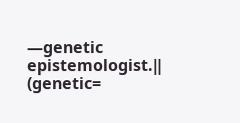―genetic epistemologist.‖ (genetic=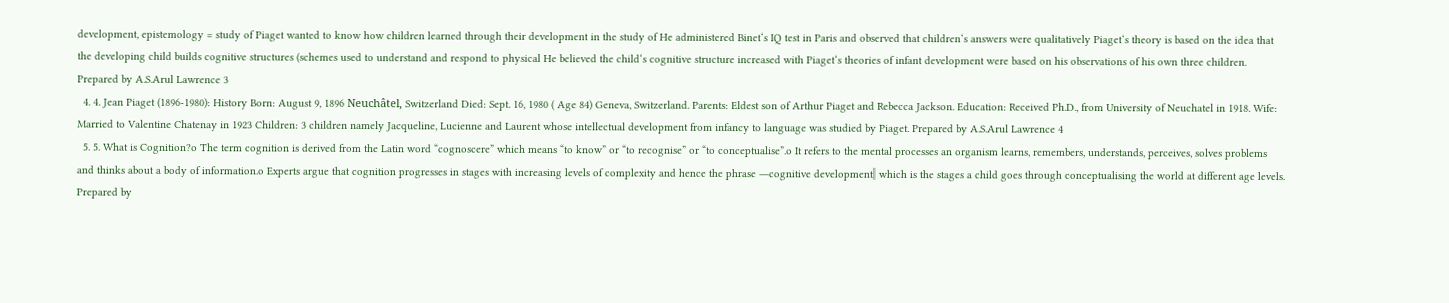development, epistemology = study of Piaget wanted to know how children learned through their development in the study of He administered Binet‘s IQ test in Paris and observed that children‘s answers were qualitatively Piaget‘s theory is based on the idea that the developing child builds cognitive structures (schemes used to understand and respond to physical He believed the child‘s cognitive structure increased with Piaget‘s theories of infant development were based on his observations of his own three children. Prepared by A.S.Arul Lawrence 3
  4. 4. Jean Piaget (1896-1980): History Born: August 9, 1896 Neuchâtel, Switzerland Died: Sept. 16, 1980 ( Age 84) Geneva, Switzerland. Parents: Eldest son of Arthur Piaget and Rebecca Jackson. Education: Received Ph.D., from University of Neuchatel in 1918. Wife: Married to Valentine Chatenay in 1923 Children: 3 children namely Jacqueline, Lucienne and Laurent whose intellectual development from infancy to language was studied by Piaget. Prepared by A.S.Arul Lawrence 4
  5. 5. What is Cognition?o The term cognition is derived from the Latin word “cognoscere” which means “to know” or “to recognise” or “to conceptualise”.o It refers to the mental processes an organism learns, remembers, understands, perceives, solves problems and thinks about a body of information.o Experts argue that cognition progresses in stages with increasing levels of complexity and hence the phrase ―cognitive development‖ which is the stages a child goes through conceptualising the world at different age levels. Prepared by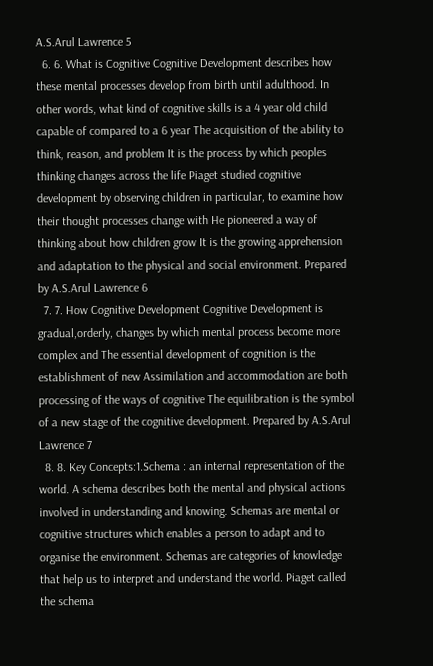A.S.Arul Lawrence 5
  6. 6. What is Cognitive Cognitive Development describes how these mental processes develop from birth until adulthood. In other words, what kind of cognitive skills is a 4 year old child capable of compared to a 6 year The acquisition of the ability to think, reason, and problem It is the process by which peoples thinking changes across the life Piaget studied cognitive development by observing children in particular, to examine how their thought processes change with He pioneered a way of thinking about how children grow It is the growing apprehension and adaptation to the physical and social environment. Prepared by A.S.Arul Lawrence 6
  7. 7. How Cognitive Development Cognitive Development is gradual,orderly, changes by which mental process become more complex and The essential development of cognition is the establishment of new Assimilation and accommodation are both processing of the ways of cognitive The equilibration is the symbol of a new stage of the cognitive development. Prepared by A.S.Arul Lawrence 7
  8. 8. Key Concepts:1.Schema : an internal representation of the world. A schema describes both the mental and physical actions involved in understanding and knowing. Schemas are mental or cognitive structures which enables a person to adapt and to organise the environment. Schemas are categories of knowledge that help us to interpret and understand the world. Piaget called the schema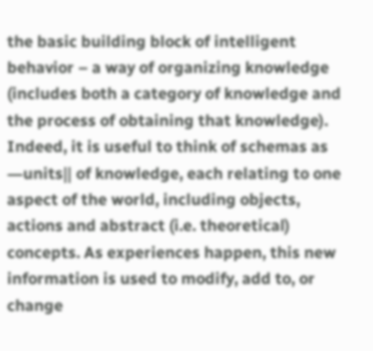the basic building block of intelligent behavior – a way of organizing knowledge (includes both a category of knowledge and the process of obtaining that knowledge). Indeed, it is useful to think of schemas as ―units‖ of knowledge, each relating to one aspect of the world, including objects, actions and abstract (i.e. theoretical) concepts. As experiences happen, this new information is used to modify, add to, or change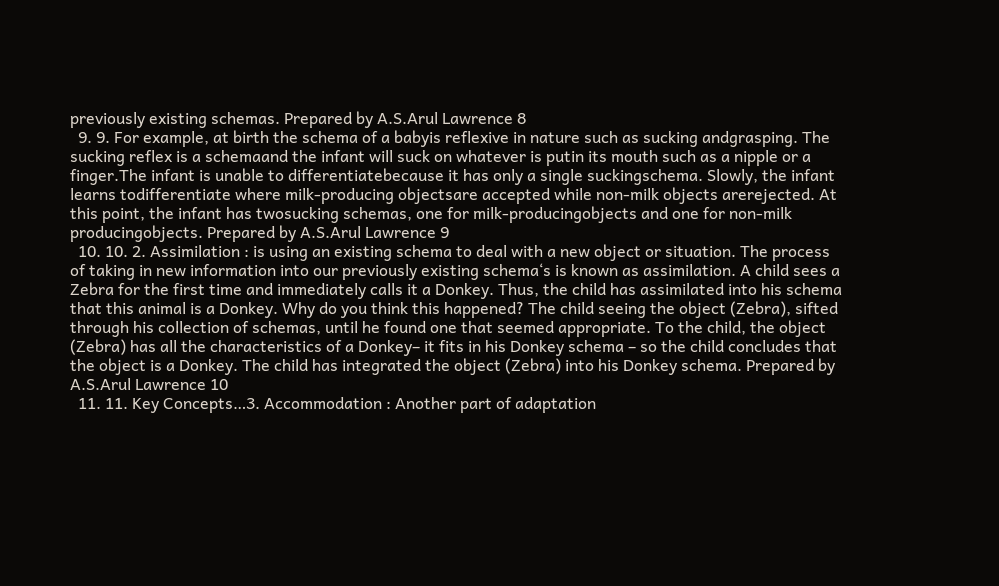previously existing schemas. Prepared by A.S.Arul Lawrence 8
  9. 9. For example, at birth the schema of a babyis reflexive in nature such as sucking andgrasping. The sucking reflex is a schemaand the infant will suck on whatever is putin its mouth such as a nipple or a finger.The infant is unable to differentiatebecause it has only a single suckingschema. Slowly, the infant learns todifferentiate where milk-producing objectsare accepted while non-milk objects arerejected. At this point, the infant has twosucking schemas, one for milk-producingobjects and one for non-milk producingobjects. Prepared by A.S.Arul Lawrence 9
  10. 10. 2. Assimilation : is using an existing schema to deal with a new object or situation. The process of taking in new information into our previously existing schema‘s is known as assimilation. A child sees a Zebra for the first time and immediately calls it a Donkey. Thus, the child has assimilated into his schema that this animal is a Donkey. Why do you think this happened? The child seeing the object (Zebra), sifted through his collection of schemas, until he found one that seemed appropriate. To the child, the object (Zebra) has all the characteristics of a Donkey– it fits in his Donkey schema – so the child concludes that the object is a Donkey. The child has integrated the object (Zebra) into his Donkey schema. Prepared by A.S.Arul Lawrence 10
  11. 11. Key Concepts…3. Accommodation : Another part of adaptation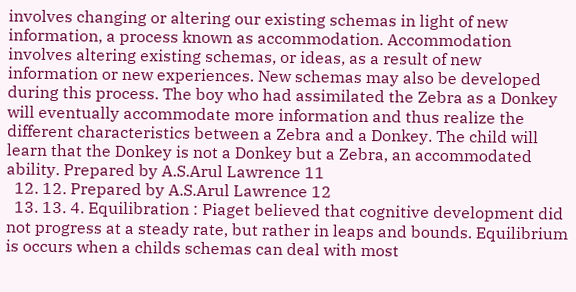involves changing or altering our existing schemas in light of new information, a process known as accommodation. Accommodation involves altering existing schemas, or ideas, as a result of new information or new experiences. New schemas may also be developed during this process. The boy who had assimilated the Zebra as a Donkey will eventually accommodate more information and thus realize the different characteristics between a Zebra and a Donkey. The child will learn that the Donkey is not a Donkey but a Zebra, an accommodated ability. Prepared by A.S.Arul Lawrence 11
  12. 12. Prepared by A.S.Arul Lawrence 12
  13. 13. 4. Equilibration : Piaget believed that cognitive development did not progress at a steady rate, but rather in leaps and bounds. Equilibrium is occurs when a childs schemas can deal with most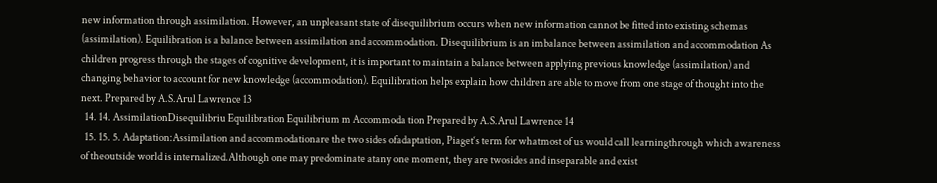new information through assimilation. However, an unpleasant state of disequilibrium occurs when new information cannot be fitted into existing schemas (assimilation). Equilibration is a balance between assimilation and accommodation. Disequilibrium is an imbalance between assimilation and accommodation As children progress through the stages of cognitive development, it is important to maintain a balance between applying previous knowledge (assimilation) and changing behavior to account for new knowledge (accommodation). Equilibration helps explain how children are able to move from one stage of thought into the next. Prepared by A.S.Arul Lawrence 13
  14. 14. AssimilationDisequilibriu Equilibration Equilibrium m Accommoda tion Prepared by A.S.Arul Lawrence 14
  15. 15. 5. Adaptation:Assimilation and accommodationare the two sides ofadaptation, Piaget‘s term for whatmost of us would call learningthrough which awareness of theoutside world is internalized.Although one may predominate atany one moment, they are twosides and inseparable and exist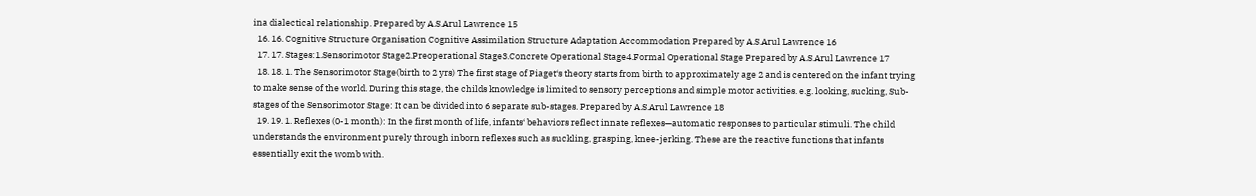ina dialectical relationship. Prepared by A.S.Arul Lawrence 15
  16. 16. Cognitive Structure Organisation Cognitive Assimilation Structure Adaptation Accommodation Prepared by A.S.Arul Lawrence 16
  17. 17. Stages:1.Sensorimotor Stage2.Preoperational Stage3.Concrete Operational Stage4.Formal Operational Stage Prepared by A.S.Arul Lawrence 17
  18. 18. 1. The Sensorimotor Stage(birth to 2 yrs) The first stage of Piaget‘s theory starts from birth to approximately age 2 and is centered on the infant trying to make sense of the world. During this stage, the childs knowledge is limited to sensory perceptions and simple motor activities. e.g. looking, sucking, Sub-stages of the Sensorimotor Stage: It can be divided into 6 separate sub-stages. Prepared by A.S.Arul Lawrence 18
  19. 19. 1. Reflexes (0-1 month): In the first month of life, infants‘ behaviors reflect innate reflexes—automatic responses to particular stimuli. The child understands the environment purely through inborn reflexes such as suckling, grasping, knee-jerking. These are the reactive functions that infants essentially exit the womb with.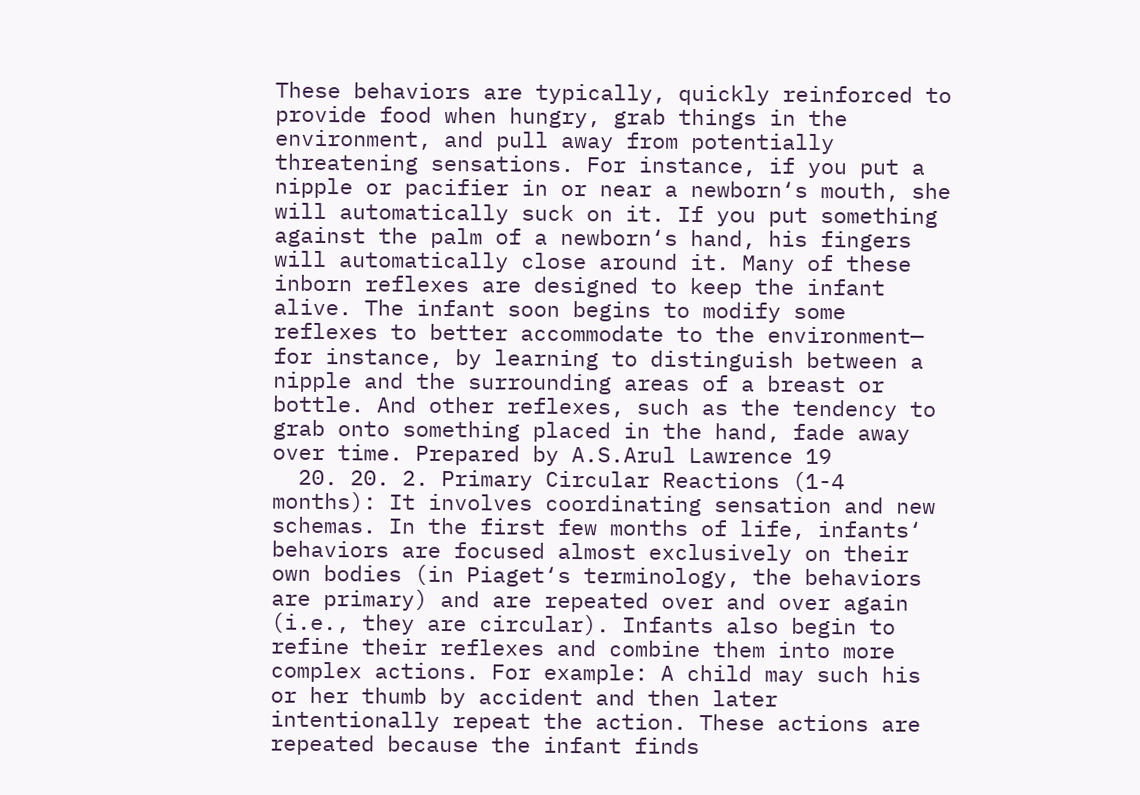These behaviors are typically, quickly reinforced to provide food when hungry, grab things in the environment, and pull away from potentially threatening sensations. For instance, if you put a nipple or pacifier in or near a newborn‘s mouth, she will automatically suck on it. If you put something against the palm of a newborn‘s hand, his fingers will automatically close around it. Many of these inborn reflexes are designed to keep the infant alive. The infant soon begins to modify some reflexes to better accommodate to the environment— for instance, by learning to distinguish between a nipple and the surrounding areas of a breast or bottle. And other reflexes, such as the tendency to grab onto something placed in the hand, fade away over time. Prepared by A.S.Arul Lawrence 19
  20. 20. 2. Primary Circular Reactions (1-4 months): It involves coordinating sensation and new schemas. In the first few months of life, infants‘ behaviors are focused almost exclusively on their own bodies (in Piaget‘s terminology, the behaviors are primary) and are repeated over and over again (i.e., they are circular). Infants also begin to refine their reflexes and combine them into more complex actions. For example: A child may such his or her thumb by accident and then later intentionally repeat the action. These actions are repeated because the infant finds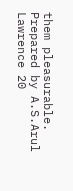them pleasurable. Prepared by A.S.Arul Lawrence 20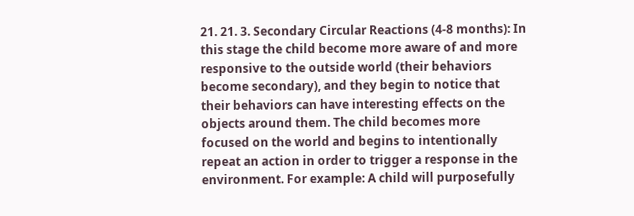21. 21. 3. Secondary Circular Reactions (4-8 months): In this stage the child become more aware of and more responsive to the outside world (their behaviors become secondary), and they begin to notice that their behaviors can have interesting effects on the objects around them. The child becomes more focused on the world and begins to intentionally repeat an action in order to trigger a response in the environment. For example: A child will purposefully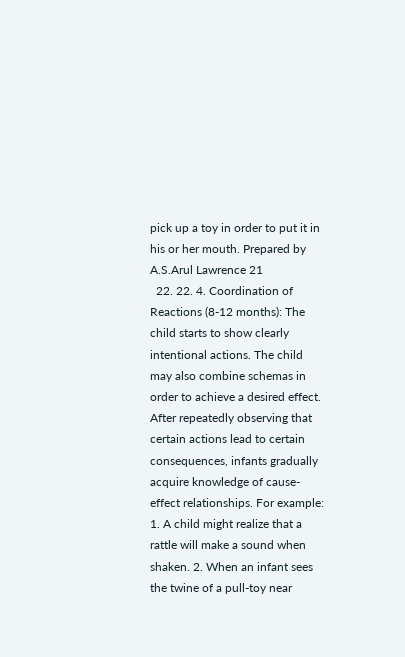pick up a toy in order to put it in his or her mouth. Prepared by A.S.Arul Lawrence 21
  22. 22. 4. Coordination of Reactions (8-12 months): The child starts to show clearly intentional actions. The child may also combine schemas in order to achieve a desired effect. After repeatedly observing that certain actions lead to certain consequences, infants gradually acquire knowledge of cause-effect relationships. For example: 1. A child might realize that a rattle will make a sound when shaken. 2. When an infant sees the twine of a pull-toy near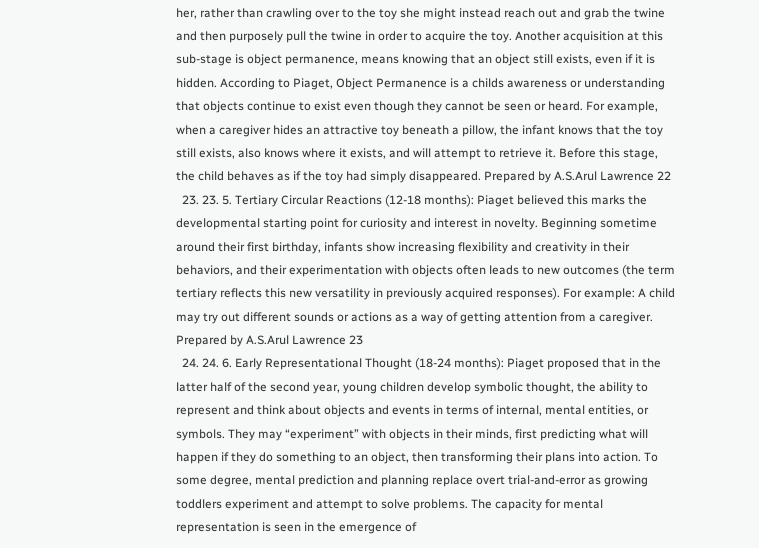her, rather than crawling over to the toy she might instead reach out and grab the twine and then purposely pull the twine in order to acquire the toy. Another acquisition at this sub-stage is object permanence, means knowing that an object still exists, even if it is hidden. According to Piaget, Object Permanence is a childs awareness or understanding that objects continue to exist even though they cannot be seen or heard. For example, when a caregiver hides an attractive toy beneath a pillow, the infant knows that the toy still exists, also knows where it exists, and will attempt to retrieve it. Before this stage, the child behaves as if the toy had simply disappeared. Prepared by A.S.Arul Lawrence 22
  23. 23. 5. Tertiary Circular Reactions (12-18 months): Piaget believed this marks the developmental starting point for curiosity and interest in novelty. Beginning sometime around their first birthday, infants show increasing flexibility and creativity in their behaviors, and their experimentation with objects often leads to new outcomes (the term tertiary reflects this new versatility in previously acquired responses). For example: A child may try out different sounds or actions as a way of getting attention from a caregiver. Prepared by A.S.Arul Lawrence 23
  24. 24. 6. Early Representational Thought (18-24 months): Piaget proposed that in the latter half of the second year, young children develop symbolic thought, the ability to represent and think about objects and events in terms of internal, mental entities, or symbols. They may “experiment” with objects in their minds, first predicting what will happen if they do something to an object, then transforming their plans into action. To some degree, mental prediction and planning replace overt trial-and-error as growing toddlers experiment and attempt to solve problems. The capacity for mental representation is seen in the emergence of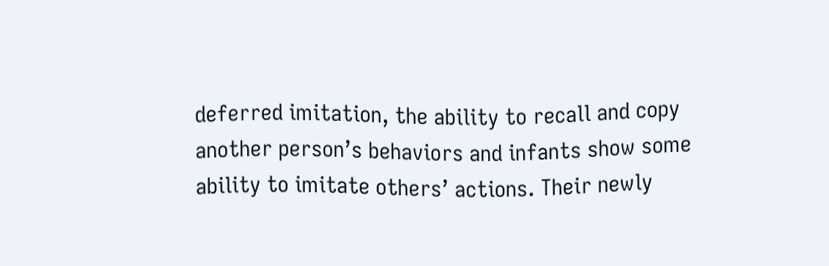deferred imitation, the ability to recall and copy another person’s behaviors and infants show some ability to imitate others’ actions. Their newly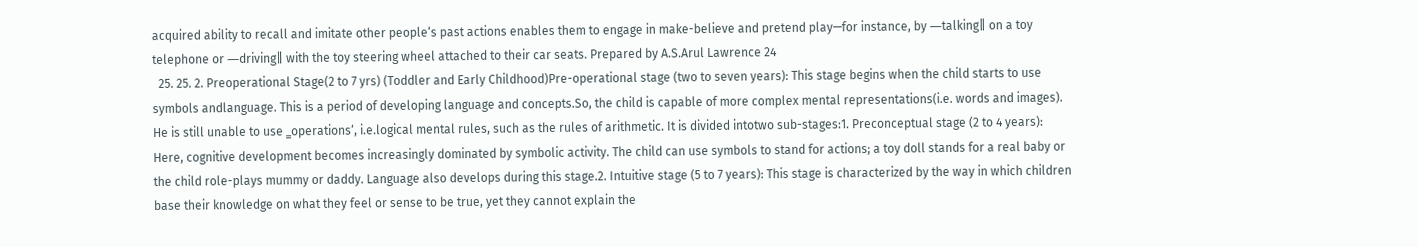acquired ability to recall and imitate other people‘s past actions enables them to engage in make-believe and pretend play—for instance, by ―talking‖ on a toy telephone or ―driving‖ with the toy steering wheel attached to their car seats. Prepared by A.S.Arul Lawrence 24
  25. 25. 2. Preoperational Stage(2 to 7 yrs) (Toddler and Early Childhood)Pre-operational stage (two to seven years): This stage begins when the child starts to use symbols andlanguage. This is a period of developing language and concepts.So, the child is capable of more complex mental representations(i.e. words and images). He is still unable to use ‗operations‘, i.e.logical mental rules, such as the rules of arithmetic. It is divided intotwo sub-stages:1. Preconceptual stage (2 to 4 years): Here, cognitive development becomes increasingly dominated by symbolic activity. The child can use symbols to stand for actions; a toy doll stands for a real baby or the child role-plays mummy or daddy. Language also develops during this stage.2. Intuitive stage (5 to 7 years): This stage is characterized by the way in which children base their knowledge on what they feel or sense to be true, yet they cannot explain the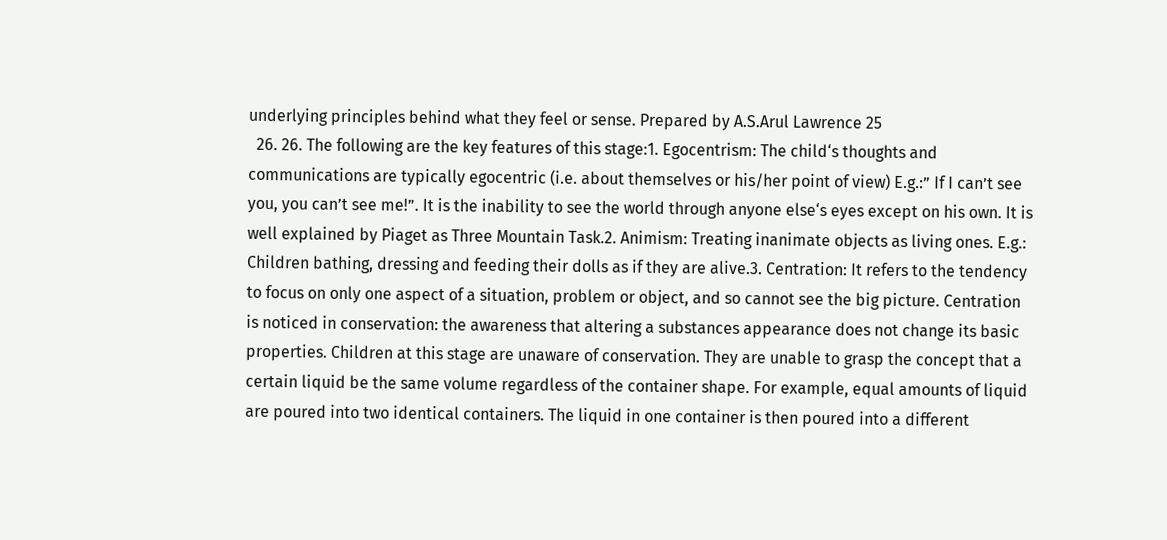underlying principles behind what they feel or sense. Prepared by A.S.Arul Lawrence 25
  26. 26. The following are the key features of this stage:1. Egocentrism: The child‘s thoughts and communications are typically egocentric (i.e. about themselves or his/her point of view) E.g.:” If I can’t see you, you can’t see me!”. It is the inability to see the world through anyone else‘s eyes except on his own. It is well explained by Piaget as Three Mountain Task.2. Animism: Treating inanimate objects as living ones. E.g.: Children bathing, dressing and feeding their dolls as if they are alive.3. Centration: It refers to the tendency to focus on only one aspect of a situation, problem or object, and so cannot see the big picture. Centration is noticed in conservation: the awareness that altering a substances appearance does not change its basic properties. Children at this stage are unaware of conservation. They are unable to grasp the concept that a certain liquid be the same volume regardless of the container shape. For example, equal amounts of liquid are poured into two identical containers. The liquid in one container is then poured into a different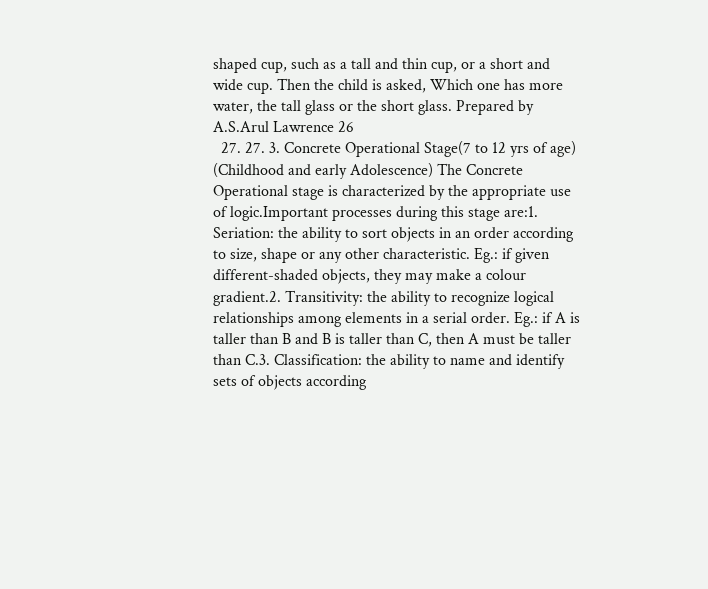shaped cup, such as a tall and thin cup, or a short and wide cup. Then the child is asked, Which one has more water, the tall glass or the short glass. Prepared by A.S.Arul Lawrence 26
  27. 27. 3. Concrete Operational Stage(7 to 12 yrs of age) (Childhood and early Adolescence) The Concrete Operational stage is characterized by the appropriate use of logic.Important processes during this stage are:1. Seriation: the ability to sort objects in an order according to size, shape or any other characteristic. Eg.: if given different-shaded objects, they may make a colour gradient.2. Transitivity: the ability to recognize logical relationships among elements in a serial order. Eg.: if A is taller than B and B is taller than C, then A must be taller than C.3. Classification: the ability to name and identify sets of objects according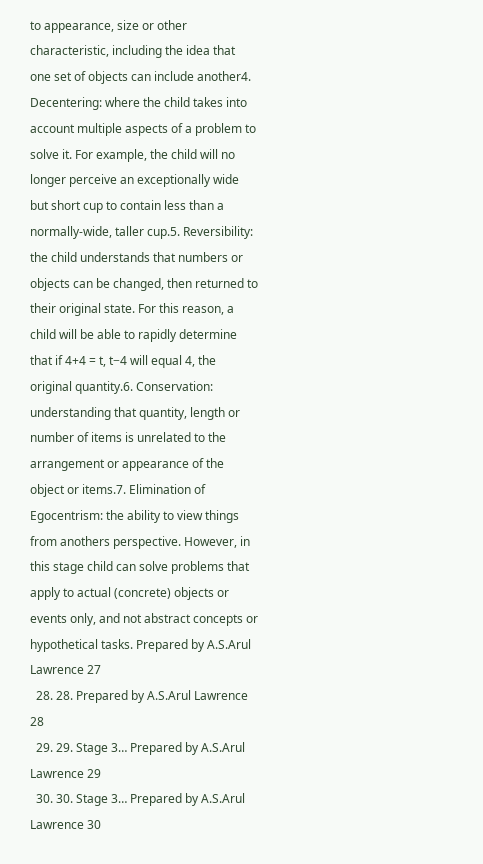to appearance, size or other characteristic, including the idea that one set of objects can include another4. Decentering: where the child takes into account multiple aspects of a problem to solve it. For example, the child will no longer perceive an exceptionally wide but short cup to contain less than a normally-wide, taller cup.5. Reversibility: the child understands that numbers or objects can be changed, then returned to their original state. For this reason, a child will be able to rapidly determine that if 4+4 = t, t−4 will equal 4, the original quantity.6. Conservation: understanding that quantity, length or number of items is unrelated to the arrangement or appearance of the object or items.7. Elimination of Egocentrism: the ability to view things from anothers perspective. However, in this stage child can solve problems that apply to actual (concrete) objects or events only, and not abstract concepts or hypothetical tasks. Prepared by A.S.Arul Lawrence 27
  28. 28. Prepared by A.S.Arul Lawrence 28
  29. 29. Stage 3… Prepared by A.S.Arul Lawrence 29
  30. 30. Stage 3… Prepared by A.S.Arul Lawrence 30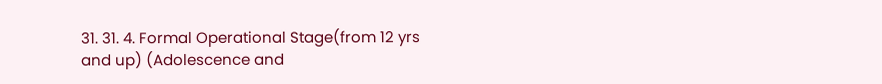31. 31. 4. Formal Operational Stage(from 12 yrs and up) (Adolescence and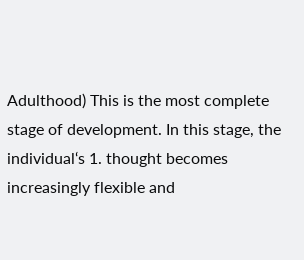Adulthood) This is the most complete stage of development. In this stage, the individual‘s 1. thought becomes increasingly flexible and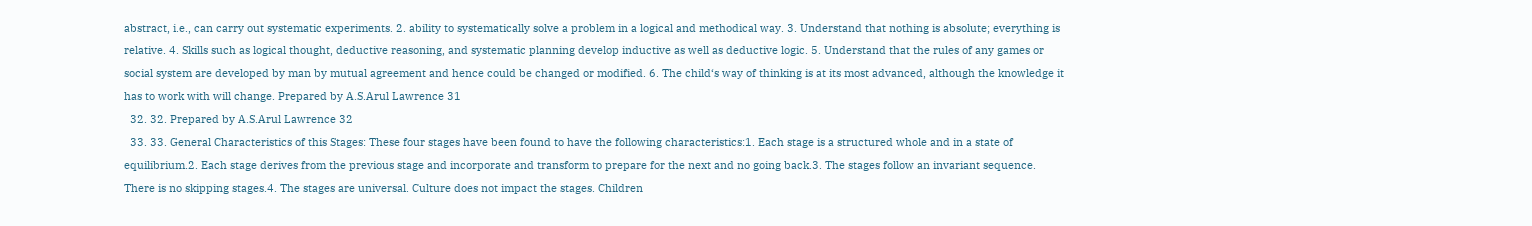abstract, i.e., can carry out systematic experiments. 2. ability to systematically solve a problem in a logical and methodical way. 3. Understand that nothing is absolute; everything is relative. 4. Skills such as logical thought, deductive reasoning, and systematic planning develop inductive as well as deductive logic. 5. Understand that the rules of any games or social system are developed by man by mutual agreement and hence could be changed or modified. 6. The child‘s way of thinking is at its most advanced, although the knowledge it has to work with will change. Prepared by A.S.Arul Lawrence 31
  32. 32. Prepared by A.S.Arul Lawrence 32
  33. 33. General Characteristics of this Stages: These four stages have been found to have the following characteristics:1. Each stage is a structured whole and in a state of equilibrium.2. Each stage derives from the previous stage and incorporate and transform to prepare for the next and no going back.3. The stages follow an invariant sequence. There is no skipping stages.4. The stages are universal. Culture does not impact the stages. Children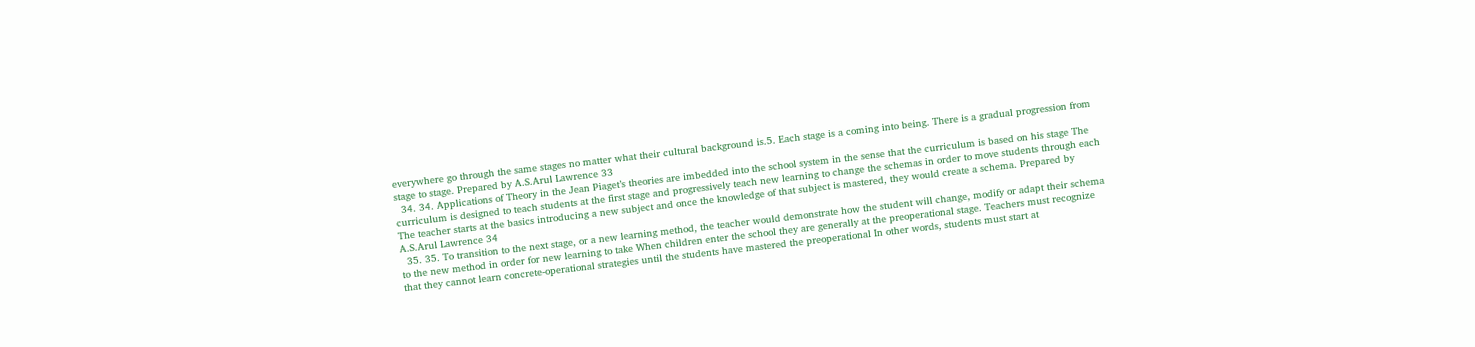everywhere go through the same stages no matter what their cultural background is.5. Each stage is a coming into being. There is a gradual progression from stage to stage. Prepared by A.S.Arul Lawrence 33
  34. 34. Applications of Theory in the Jean Piaget’s theories are imbedded into the school system in the sense that the curriculum is based on his stage The curriculum is designed to teach students at the first stage and progressively teach new learning to change the schemas in order to move students through each The teacher starts at the basics introducing a new subject and once the knowledge of that subject is mastered, they would create a schema. Prepared by A.S.Arul Lawrence 34
  35. 35. To transition to the next stage, or a new learning method, the teacher would demonstrate how the student will change, modify or adapt their schema to the new method in order for new learning to take When children enter the school they are generally at the preoperational stage. Teachers must recognize that they cannot learn concrete-operational strategies until the students have mastered the preoperational In other words, students must start at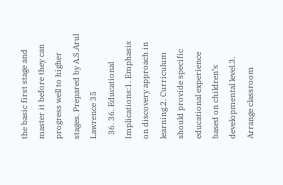the basic first stage and master it before they can progress well to higher stages. Prepared by A.S.Arul Lawrence 35
  36. 36. Educational Implications:1. Emphasis on discovery approach in learning.2. Curriculum should provide specific educational experience based on children‘s developmental level.3. Arrange classroom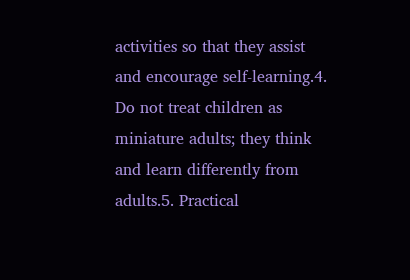activities so that they assist and encourage self-learning.4. Do not treat children as miniature adults; they think and learn differently from adults.5. Practical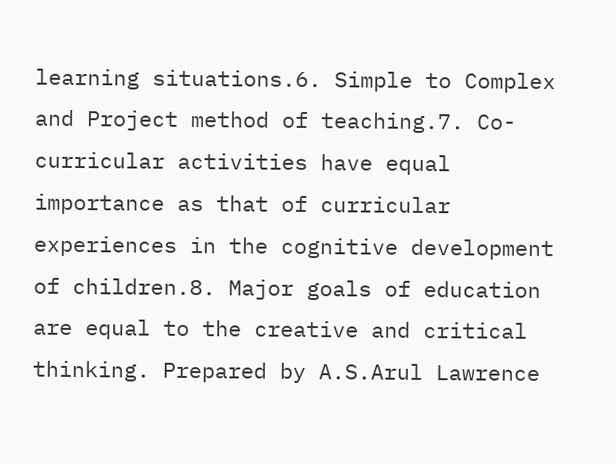learning situations.6. Simple to Complex and Project method of teaching.7. Co-curricular activities have equal importance as that of curricular experiences in the cognitive development of children.8. Major goals of education are equal to the creative and critical thinking. Prepared by A.S.Arul Lawrence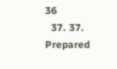36
  37. 37. Prepared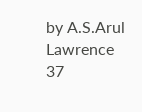by A.S.Arul Lawrence 37